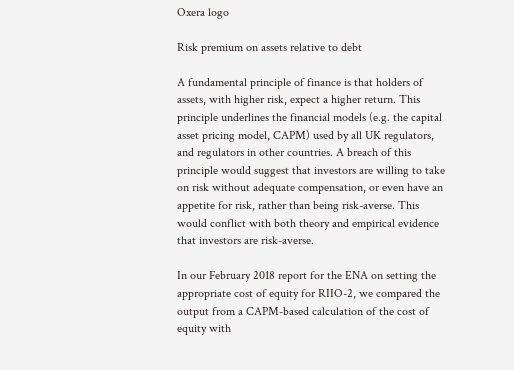Oxera logo

Risk premium on assets relative to debt

A fundamental principle of finance is that holders of assets, with higher risk, expect a higher return. This principle underlines the financial models (e.g. the capital asset pricing model, CAPM) used by all UK regulators, and regulators in other countries. A breach of this principle would suggest that investors are willing to take on risk without adequate compensation, or even have an appetite for risk, rather than being risk-averse. This would conflict with both theory and empirical evidence that investors are risk-averse.

In our February 2018 report for the ENA on setting the appropriate cost of equity for RIIO-2, we compared the output from a CAPM-based calculation of the cost of equity with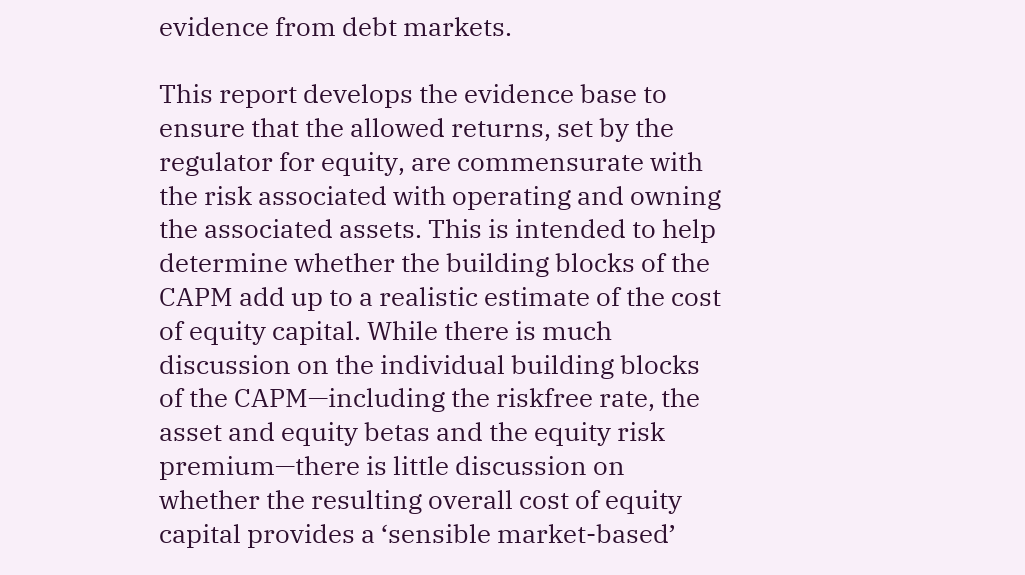evidence from debt markets.

This report develops the evidence base to ensure that the allowed returns, set by the regulator for equity, are commensurate with the risk associated with operating and owning the associated assets. This is intended to help determine whether the building blocks of the CAPM add up to a realistic estimate of the cost of equity capital. While there is much discussion on the individual building blocks of the CAPM—including the riskfree rate, the asset and equity betas and the equity risk premium—there is little discussion on whether the resulting overall cost of equity capital provides a ‘sensible market-based’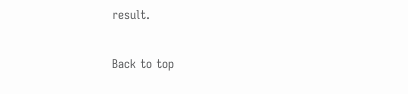result.

Back to top